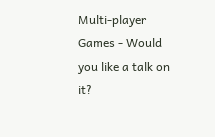Multi-player Games - Would you like a talk on it?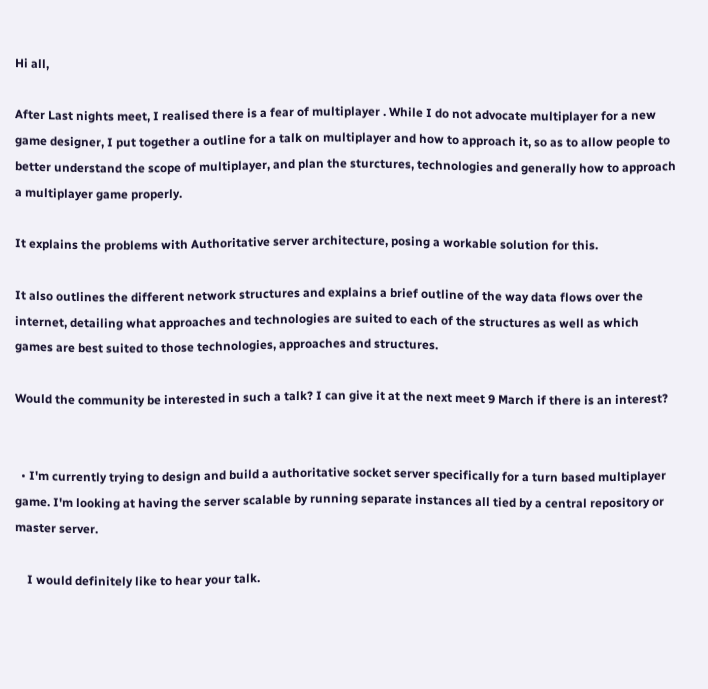Hi all,

After Last nights meet, I realised there is a fear of multiplayer . While I do not advocate multiplayer for a new game designer, I put together a outline for a talk on multiplayer and how to approach it, so as to allow people to better understand the scope of multiplayer, and plan the sturctures, technologies and generally how to approach a multiplayer game properly.

It explains the problems with Authoritative server architecture, posing a workable solution for this.

It also outlines the different network structures and explains a brief outline of the way data flows over the internet, detailing what approaches and technologies are suited to each of the structures as well as which games are best suited to those technologies, approaches and structures.

Would the community be interested in such a talk? I can give it at the next meet 9 March if there is an interest?


  • I'm currently trying to design and build a authoritative socket server specifically for a turn based multiplayer game. I'm looking at having the server scalable by running separate instances all tied by a central repository or master server.

    I would definitely like to hear your talk.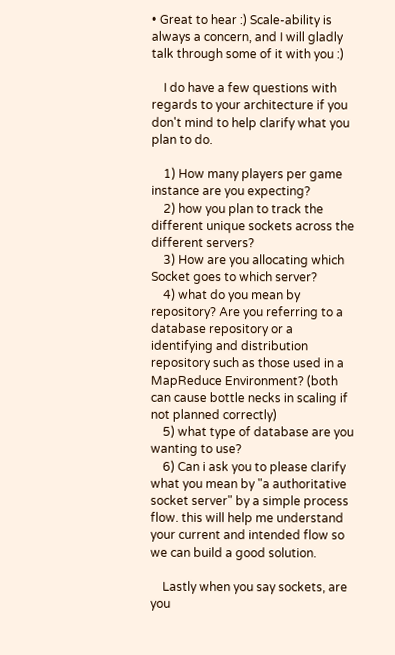• Great to hear :) Scale-ability is always a concern, and I will gladly talk through some of it with you :)

    I do have a few questions with regards to your architecture if you don't mind to help clarify what you plan to do.

    1) How many players per game instance are you expecting?
    2) how you plan to track the different unique sockets across the different servers?
    3) How are you allocating which Socket goes to which server?
    4) what do you mean by repository? Are you referring to a database repository or a identifying and distribution repository such as those used in a MapReduce Environment? (both can cause bottle necks in scaling if not planned correctly)
    5) what type of database are you wanting to use?
    6) Can i ask you to please clarify what you mean by "a authoritative socket server" by a simple process flow. this will help me understand your current and intended flow so we can build a good solution.

    Lastly when you say sockets, are you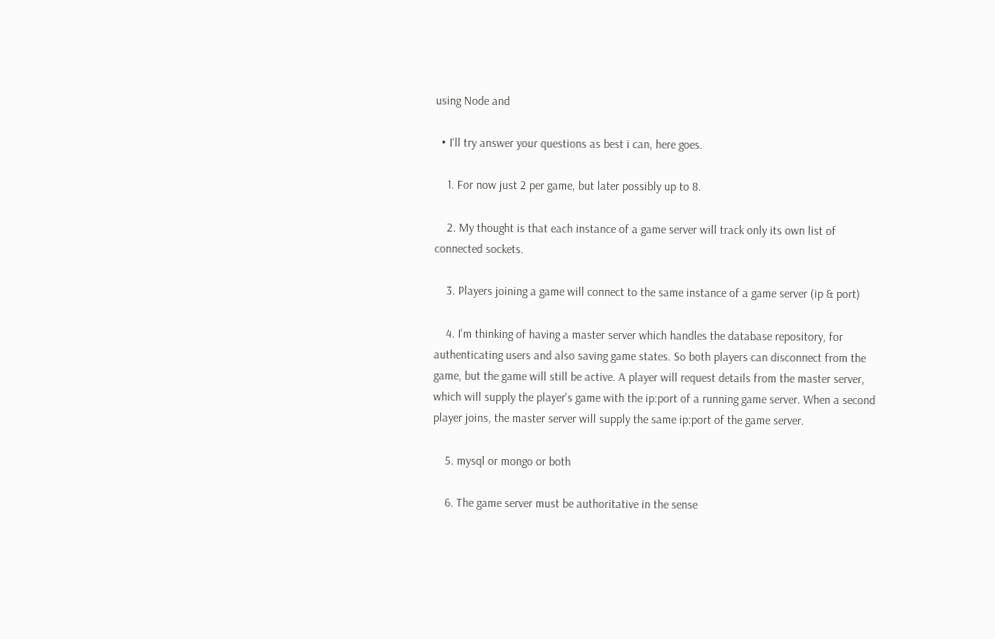using Node and

  • I'll try answer your questions as best i can, here goes.

    1. For now just 2 per game, but later possibly up to 8.

    2. My thought is that each instance of a game server will track only its own list of connected sockets.

    3. Players joining a game will connect to the same instance of a game server (ip & port)

    4. I'm thinking of having a master server which handles the database repository, for authenticating users and also saving game states. So both players can disconnect from the game, but the game will still be active. A player will request details from the master server, which will supply the player's game with the ip:port of a running game server. When a second player joins, the master server will supply the same ip:port of the game server.

    5. mysql or mongo or both

    6. The game server must be authoritative in the sense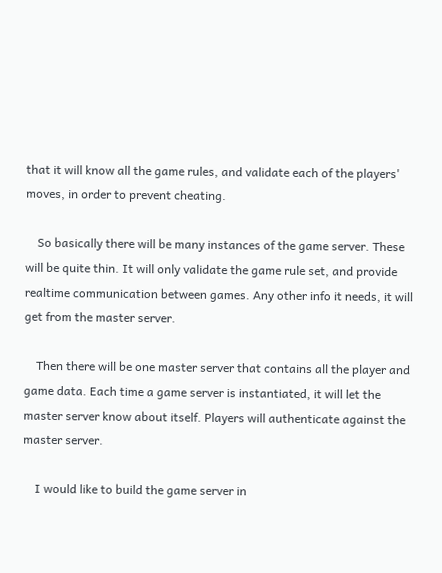that it will know all the game rules, and validate each of the players' moves, in order to prevent cheating.

    So basically there will be many instances of the game server. These will be quite thin. It will only validate the game rule set, and provide realtime communication between games. Any other info it needs, it will get from the master server.

    Then there will be one master server that contains all the player and game data. Each time a game server is instantiated, it will let the master server know about itself. Players will authenticate against the master server.

    I would like to build the game server in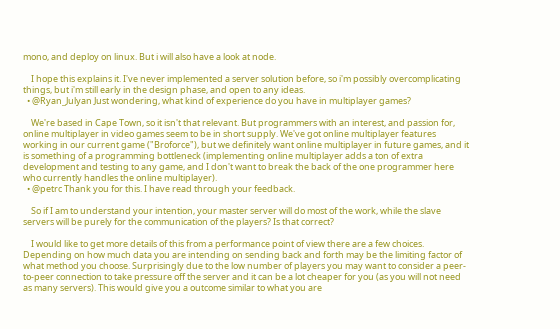mono, and deploy on linux. But i will also have a look at node.

    I hope this explains it. I've never implemented a server solution before, so i'm possibly overcomplicating things, but i'm still early in the design phase, and open to any ideas.
  • @Ryan_Julyan Just wondering, what kind of experience do you have in multiplayer games?

    We're based in Cape Town, so it isn't that relevant. But programmers with an interest, and passion for, online multiplayer in video games seem to be in short supply. We've got online multiplayer features working in our current game ("Broforce"), but we definitely want online multiplayer in future games, and it is something of a programming bottleneck (implementing online multiplayer adds a ton of extra development and testing to any game, and I don't want to break the back of the one programmer here who currently handles the online multiplayer).
  • @petrc Thank you for this. I have read through your feedback.

    So if I am to understand your intention, your master server will do most of the work, while the slave servers will be purely for the communication of the players? Is that correct?

    I would like to get more details of this from a performance point of view there are a few choices. Depending on how much data you are intending on sending back and forth may be the limiting factor of what method you choose. Surprisingly due to the low number of players you may want to consider a peer-to-peer connection to take pressure off the server and it can be a lot cheaper for you (as you will not need as many servers). This would give you a outcome similar to what you are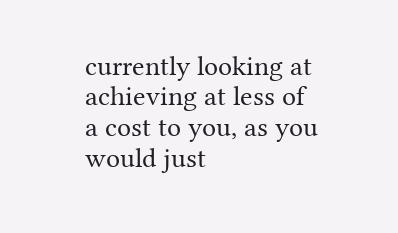currently looking at achieving at less of a cost to you, as you would just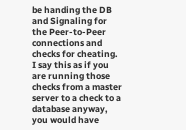be handing the DB and Signaling for the Peer-to-Peer connections and checks for cheating. I say this as if you are running those checks from a master server to a check to a database anyway, you would have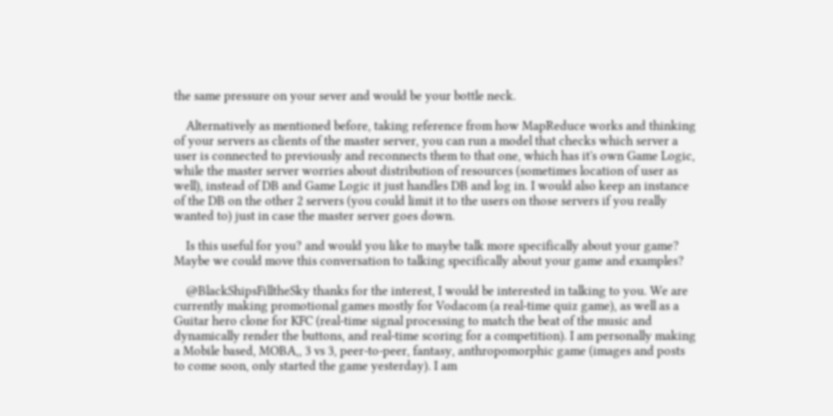the same pressure on your sever and would be your bottle neck.

    Alternatively as mentioned before, taking reference from how MapReduce works and thinking of your servers as clients of the master server, you can run a model that checks which server a user is connected to previously and reconnects them to that one, which has it's own Game Logic, while the master server worries about distribution of resources (sometimes location of user as well), instead of DB and Game Logic it just handles DB and log in. I would also keep an instance of the DB on the other 2 servers (you could limit it to the users on those servers if you really wanted to) just in case the master server goes down.

    Is this useful for you? and would you like to maybe talk more specifically about your game? Maybe we could move this conversation to talking specifically about your game and examples?

    @BlackShipsFilltheSky thanks for the interest, I would be interested in talking to you. We are currently making promotional games mostly for Vodacom (a real-time quiz game), as well as a Guitar hero clone for KFC (real-time signal processing to match the beat of the music and dynamically render the buttons, and real-time scoring for a competition). I am personally making a Mobile based, MOBA,, 3 vs 3, peer-to-peer, fantasy, anthropomorphic game (images and posts to come soon, only started the game yesterday). I am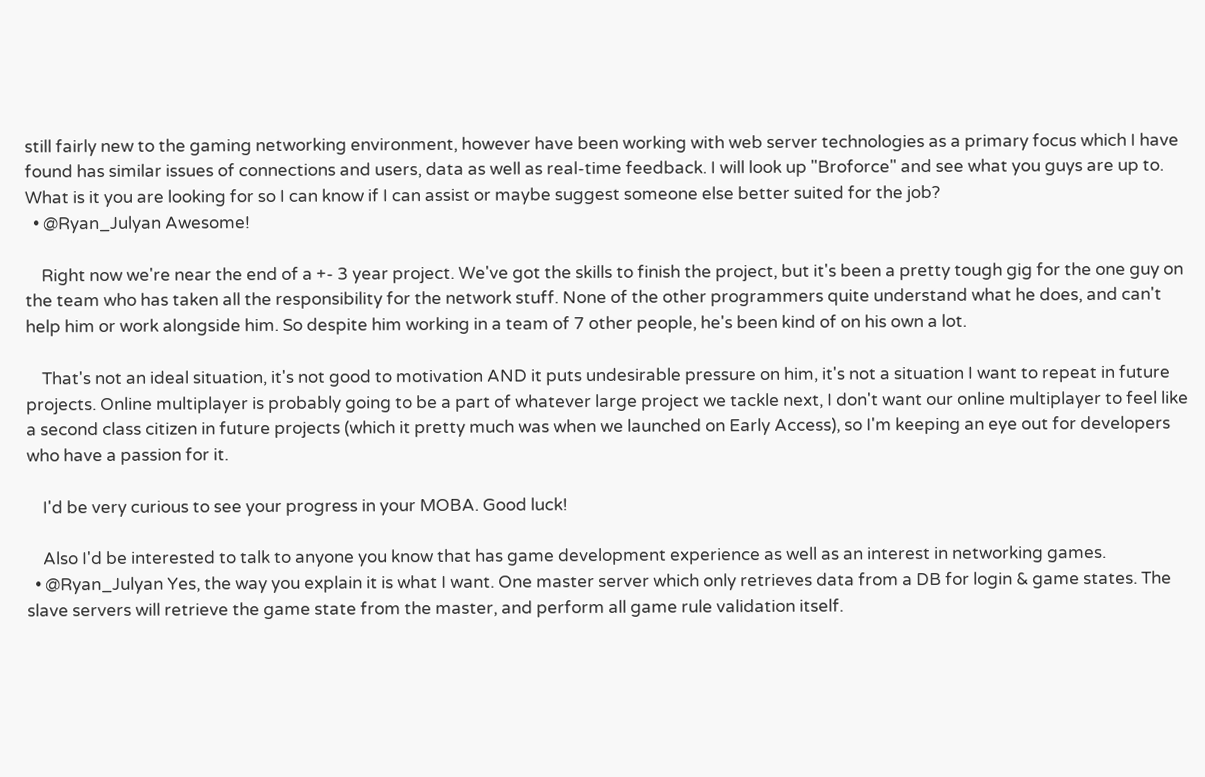still fairly new to the gaming networking environment, however have been working with web server technologies as a primary focus which I have found has similar issues of connections and users, data as well as real-time feedback. I will look up "Broforce" and see what you guys are up to. What is it you are looking for so I can know if I can assist or maybe suggest someone else better suited for the job?
  • @Ryan_Julyan Awesome!

    Right now we're near the end of a +- 3 year project. We've got the skills to finish the project, but it's been a pretty tough gig for the one guy on the team who has taken all the responsibility for the network stuff. None of the other programmers quite understand what he does, and can't help him or work alongside him. So despite him working in a team of 7 other people, he's been kind of on his own a lot.

    That's not an ideal situation, it's not good to motivation AND it puts undesirable pressure on him, it's not a situation I want to repeat in future projects. Online multiplayer is probably going to be a part of whatever large project we tackle next, I don't want our online multiplayer to feel like a second class citizen in future projects (which it pretty much was when we launched on Early Access), so I'm keeping an eye out for developers who have a passion for it.

    I'd be very curious to see your progress in your MOBA. Good luck!

    Also I'd be interested to talk to anyone you know that has game development experience as well as an interest in networking games.
  • @Ryan_Julyan Yes, the way you explain it is what I want. One master server which only retrieves data from a DB for login & game states. The slave servers will retrieve the game state from the master, and perform all game rule validation itself.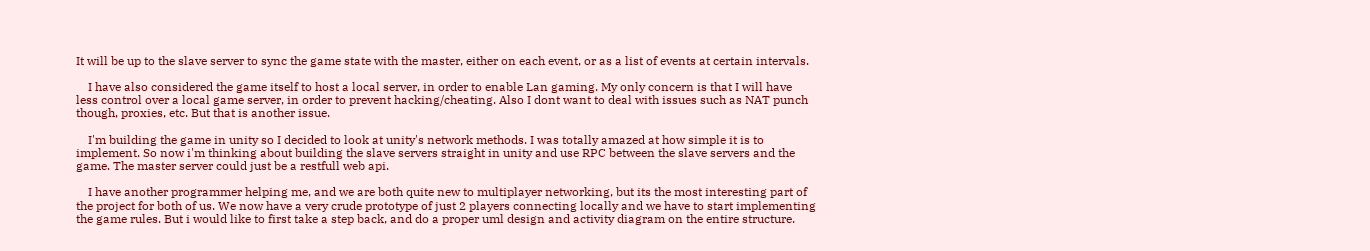It will be up to the slave server to sync the game state with the master, either on each event, or as a list of events at certain intervals.

    I have also considered the game itself to host a local server, in order to enable Lan gaming. My only concern is that I will have less control over a local game server, in order to prevent hacking/cheating. Also I dont want to deal with issues such as NAT punch though, proxies, etc. But that is another issue.

    I'm building the game in unity so I decided to look at unity's network methods. I was totally amazed at how simple it is to implement. So now i'm thinking about building the slave servers straight in unity and use RPC between the slave servers and the game. The master server could just be a restfull web api.

    I have another programmer helping me, and we are both quite new to multiplayer networking, but its the most interesting part of the project for both of us. We now have a very crude prototype of just 2 players connecting locally and we have to start implementing the game rules. But i would like to first take a step back, and do a proper uml design and activity diagram on the entire structure.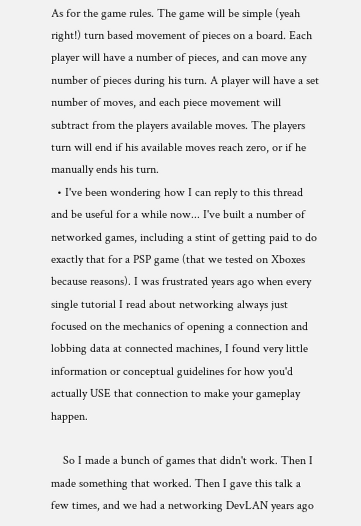As for the game rules. The game will be simple (yeah right!) turn based movement of pieces on a board. Each player will have a number of pieces, and can move any number of pieces during his turn. A player will have a set number of moves, and each piece movement will subtract from the players available moves. The players turn will end if his available moves reach zero, or if he manually ends his turn.
  • I've been wondering how I can reply to this thread and be useful for a while now... I've built a number of networked games, including a stint of getting paid to do exactly that for a PSP game (that we tested on Xboxes because reasons). I was frustrated years ago when every single tutorial I read about networking always just focused on the mechanics of opening a connection and lobbing data at connected machines, I found very little information or conceptual guidelines for how you'd actually USE that connection to make your gameplay happen.

    So I made a bunch of games that didn't work. Then I made something that worked. Then I gave this talk a few times, and we had a networking DevLAN years ago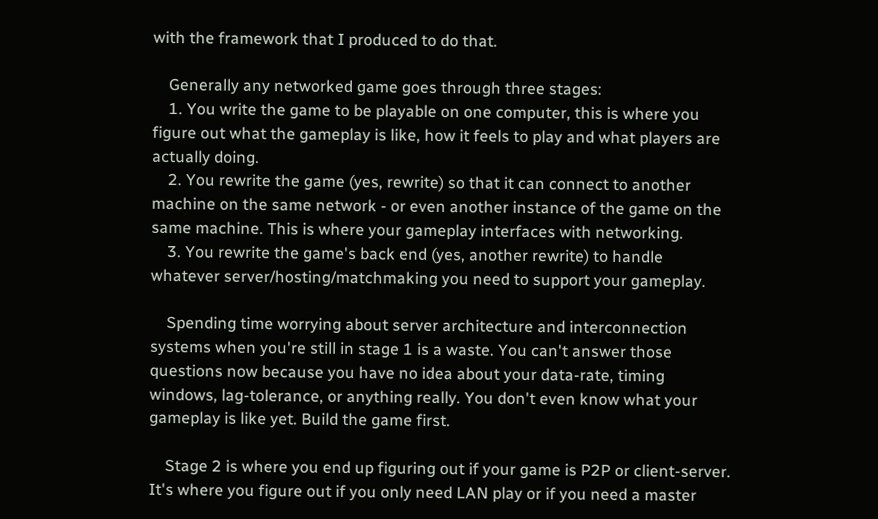with the framework that I produced to do that.

    Generally any networked game goes through three stages:
    1. You write the game to be playable on one computer, this is where you figure out what the gameplay is like, how it feels to play and what players are actually doing.
    2. You rewrite the game (yes, rewrite) so that it can connect to another machine on the same network - or even another instance of the game on the same machine. This is where your gameplay interfaces with networking.
    3. You rewrite the game's back end (yes, another rewrite) to handle whatever server/hosting/matchmaking you need to support your gameplay.

    Spending time worrying about server architecture and interconnection systems when you're still in stage 1 is a waste. You can't answer those questions now because you have no idea about your data-rate, timing windows, lag-tolerance, or anything really. You don't even know what your gameplay is like yet. Build the game first.

    Stage 2 is where you end up figuring out if your game is P2P or client-server. It's where you figure out if you only need LAN play or if you need a master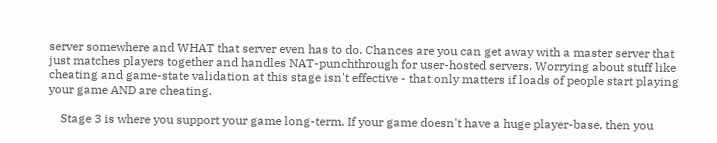server somewhere and WHAT that server even has to do. Chances are you can get away with a master server that just matches players together and handles NAT-punchthrough for user-hosted servers. Worrying about stuff like cheating and game-state validation at this stage isn't effective - that only matters if loads of people start playing your game AND are cheating.

    Stage 3 is where you support your game long-term. If your game doesn't have a huge player-base, then you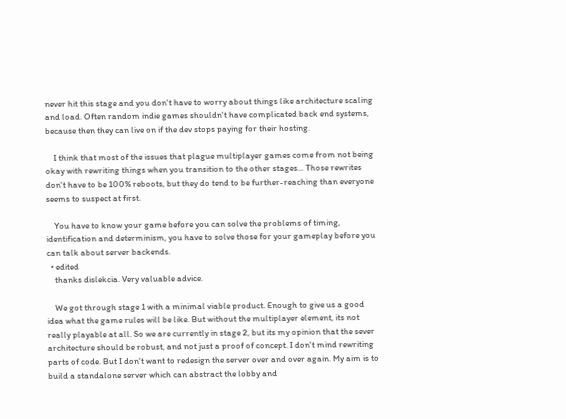never hit this stage and you don't have to worry about things like architecture scaling and load. Often random indie games shouldn't have complicated back end systems, because then they can live on if the dev stops paying for their hosting.

    I think that most of the issues that plague multiplayer games come from not being okay with rewriting things when you transition to the other stages... Those rewrites don't have to be 100% reboots, but they do tend to be further-reaching than everyone seems to suspect at first.

    You have to know your game before you can solve the problems of timing, identification and determinism, you have to solve those for your gameplay before you can talk about server backends.
  • edited
    thanks dislekcia. Very valuable advice.

    We got through stage 1 with a minimal viable product. Enough to give us a good idea what the game rules will be like. But without the multiplayer element, its not really playable at all. So we are currently in stage 2, but its my opinion that the sever architecture should be robust, and not just a proof of concept. I don't mind rewriting parts of code. But I don't want to redesign the server over and over again. My aim is to build a standalone server which can abstract the lobby and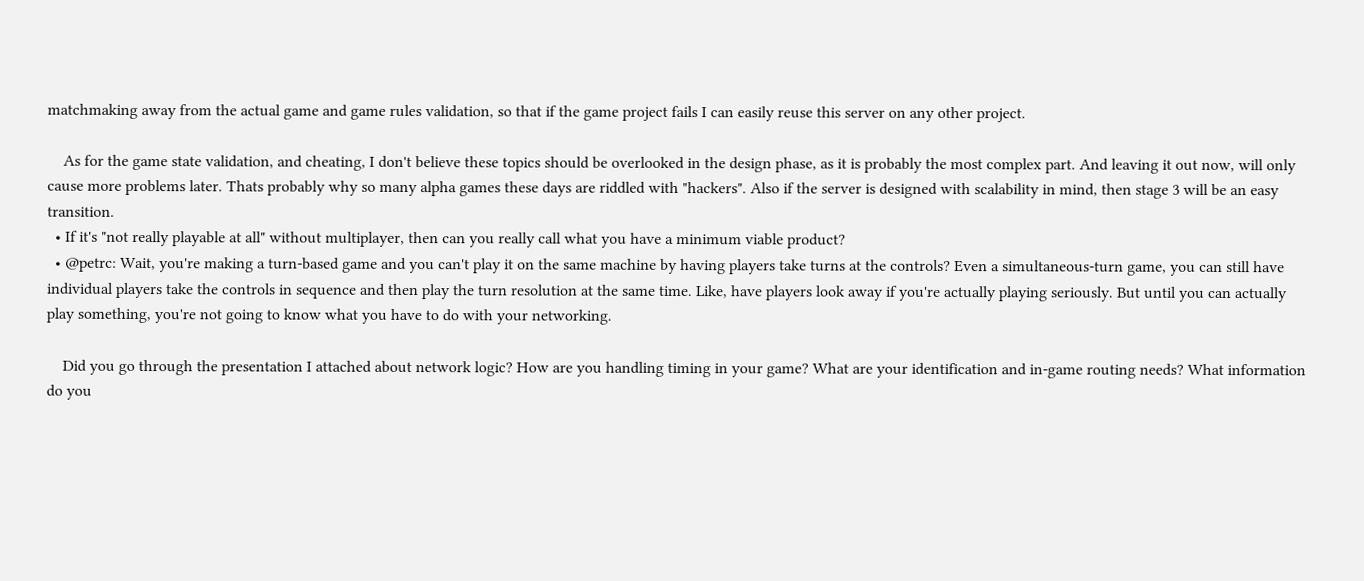matchmaking away from the actual game and game rules validation, so that if the game project fails I can easily reuse this server on any other project.

    As for the game state validation, and cheating, I don't believe these topics should be overlooked in the design phase, as it is probably the most complex part. And leaving it out now, will only cause more problems later. Thats probably why so many alpha games these days are riddled with "hackers". Also if the server is designed with scalability in mind, then stage 3 will be an easy transition.
  • If it's "not really playable at all" without multiplayer, then can you really call what you have a minimum viable product?
  • @petrc: Wait, you're making a turn-based game and you can't play it on the same machine by having players take turns at the controls? Even a simultaneous-turn game, you can still have individual players take the controls in sequence and then play the turn resolution at the same time. Like, have players look away if you're actually playing seriously. But until you can actually play something, you're not going to know what you have to do with your networking.

    Did you go through the presentation I attached about network logic? How are you handling timing in your game? What are your identification and in-game routing needs? What information do you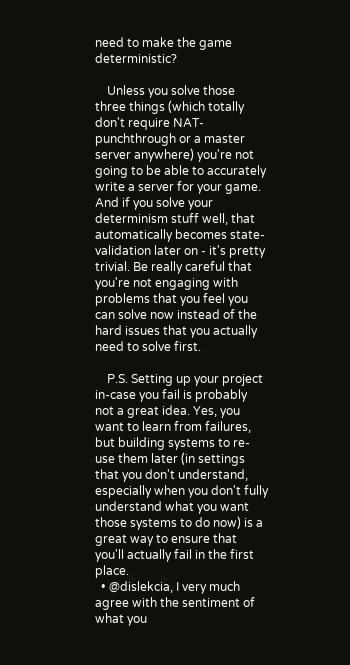need to make the game deterministic?

    Unless you solve those three things (which totally don't require NAT-punchthrough or a master server anywhere) you're not going to be able to accurately write a server for your game. And if you solve your determinism stuff well, that automatically becomes state-validation later on - it's pretty trivial. Be really careful that you're not engaging with problems that you feel you can solve now instead of the hard issues that you actually need to solve first.

    P.S. Setting up your project in-case you fail is probably not a great idea. Yes, you want to learn from failures, but building systems to re-use them later (in settings that you don't understand, especially when you don't fully understand what you want those systems to do now) is a great way to ensure that you'll actually fail in the first place.
  • @dislekcia, I very much agree with the sentiment of what you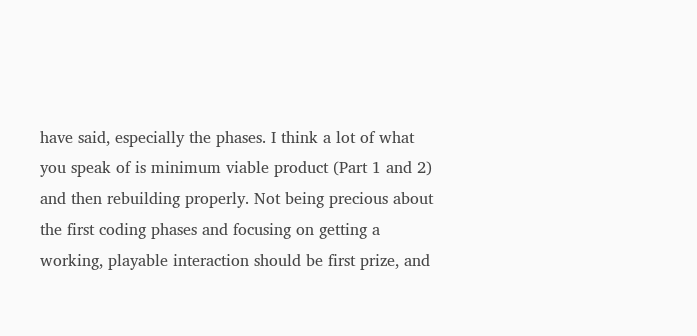have said, especially the phases. I think a lot of what you speak of is minimum viable product (Part 1 and 2) and then rebuilding properly. Not being precious about the first coding phases and focusing on getting a working, playable interaction should be first prize, and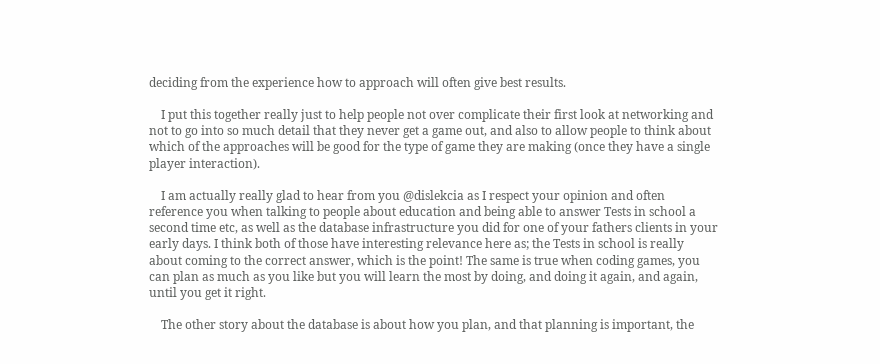deciding from the experience how to approach will often give best results.

    I put this together really just to help people not over complicate their first look at networking and not to go into so much detail that they never get a game out, and also to allow people to think about which of the approaches will be good for the type of game they are making (once they have a single player interaction).

    I am actually really glad to hear from you @dislekcia as I respect your opinion and often reference you when talking to people about education and being able to answer Tests in school a second time etc, as well as the database infrastructure you did for one of your fathers clients in your early days. I think both of those have interesting relevance here as; the Tests in school is really about coming to the correct answer, which is the point! The same is true when coding games, you can plan as much as you like but you will learn the most by doing, and doing it again, and again, until you get it right.

    The other story about the database is about how you plan, and that planning is important, the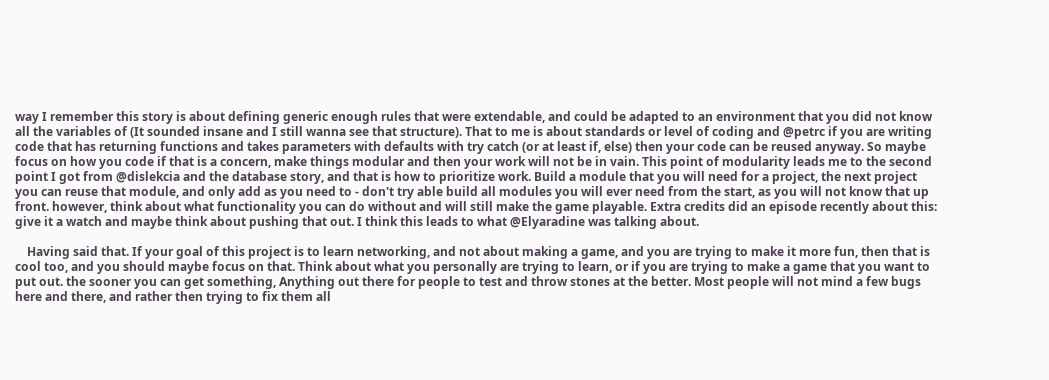way I remember this story is about defining generic enough rules that were extendable, and could be adapted to an environment that you did not know all the variables of (It sounded insane and I still wanna see that structure). That to me is about standards or level of coding and @petrc if you are writing code that has returning functions and takes parameters with defaults with try catch (or at least if, else) then your code can be reused anyway. So maybe focus on how you code if that is a concern, make things modular and then your work will not be in vain. This point of modularity leads me to the second point I got from @dislekcia and the database story, and that is how to prioritize work. Build a module that you will need for a project, the next project you can reuse that module, and only add as you need to - don't try able build all modules you will ever need from the start, as you will not know that up front. however, think about what functionality you can do without and will still make the game playable. Extra credits did an episode recently about this: give it a watch and maybe think about pushing that out. I think this leads to what @Elyaradine was talking about.

    Having said that. If your goal of this project is to learn networking, and not about making a game, and you are trying to make it more fun, then that is cool too, and you should maybe focus on that. Think about what you personally are trying to learn, or if you are trying to make a game that you want to put out. the sooner you can get something, Anything out there for people to test and throw stones at the better. Most people will not mind a few bugs here and there, and rather then trying to fix them all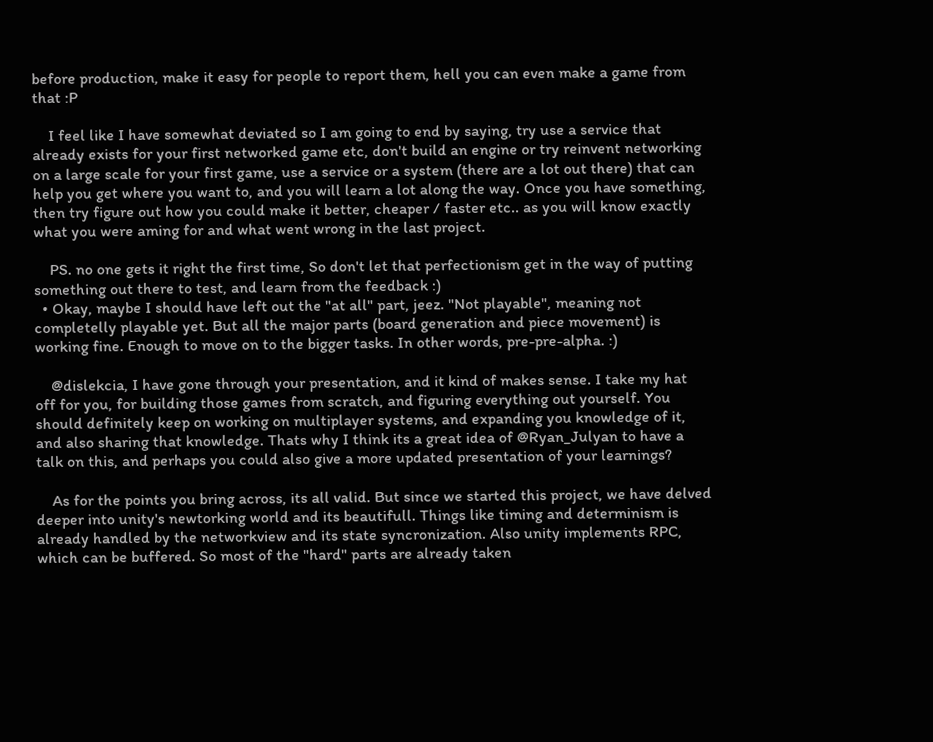before production, make it easy for people to report them, hell you can even make a game from that :P

    I feel like I have somewhat deviated so I am going to end by saying, try use a service that already exists for your first networked game etc, don't build an engine or try reinvent networking on a large scale for your first game, use a service or a system (there are a lot out there) that can help you get where you want to, and you will learn a lot along the way. Once you have something, then try figure out how you could make it better, cheaper / faster etc.. as you will know exactly what you were aming for and what went wrong in the last project.

    PS. no one gets it right the first time, So don't let that perfectionism get in the way of putting something out there to test, and learn from the feedback :)
  • Okay, maybe I should have left out the "at all" part, jeez. "Not playable", meaning not completelly playable yet. But all the major parts (board generation and piece movement) is working fine. Enough to move on to the bigger tasks. In other words, pre-pre-alpha. :)

    @dislekcia, I have gone through your presentation, and it kind of makes sense. I take my hat off for you, for building those games from scratch, and figuring everything out yourself. You should definitely keep on working on multiplayer systems, and expanding you knowledge of it, and also sharing that knowledge. Thats why I think its a great idea of @Ryan_Julyan to have a talk on this, and perhaps you could also give a more updated presentation of your learnings?

    As for the points you bring across, its all valid. But since we started this project, we have delved deeper into unity's newtorking world and its beautifull. Things like timing and determinism is already handled by the networkview and its state syncronization. Also unity implements RPC, which can be buffered. So most of the "hard" parts are already taken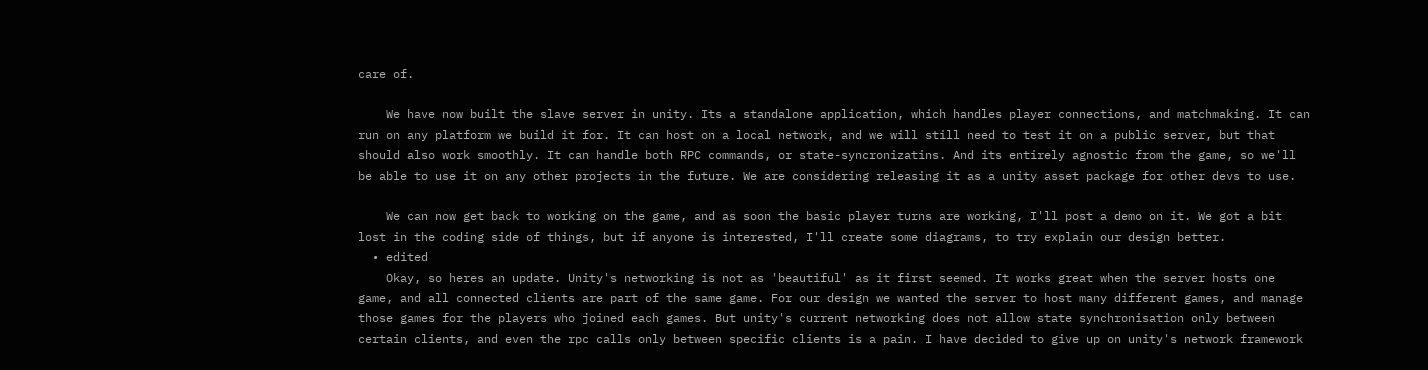care of.

    We have now built the slave server in unity. Its a standalone application, which handles player connections, and matchmaking. It can run on any platform we build it for. It can host on a local network, and we will still need to test it on a public server, but that should also work smoothly. It can handle both RPC commands, or state-syncronizatins. And its entirely agnostic from the game, so we'll be able to use it on any other projects in the future. We are considering releasing it as a unity asset package for other devs to use.

    We can now get back to working on the game, and as soon the basic player turns are working, I'll post a demo on it. We got a bit lost in the coding side of things, but if anyone is interested, I'll create some diagrams, to try explain our design better.
  • edited
    Okay, so heres an update. Unity's networking is not as 'beautiful' as it first seemed. It works great when the server hosts one game, and all connected clients are part of the same game. For our design we wanted the server to host many different games, and manage those games for the players who joined each games. But unity's current networking does not allow state synchronisation only between certain clients, and even the rpc calls only between specific clients is a pain. I have decided to give up on unity's network framework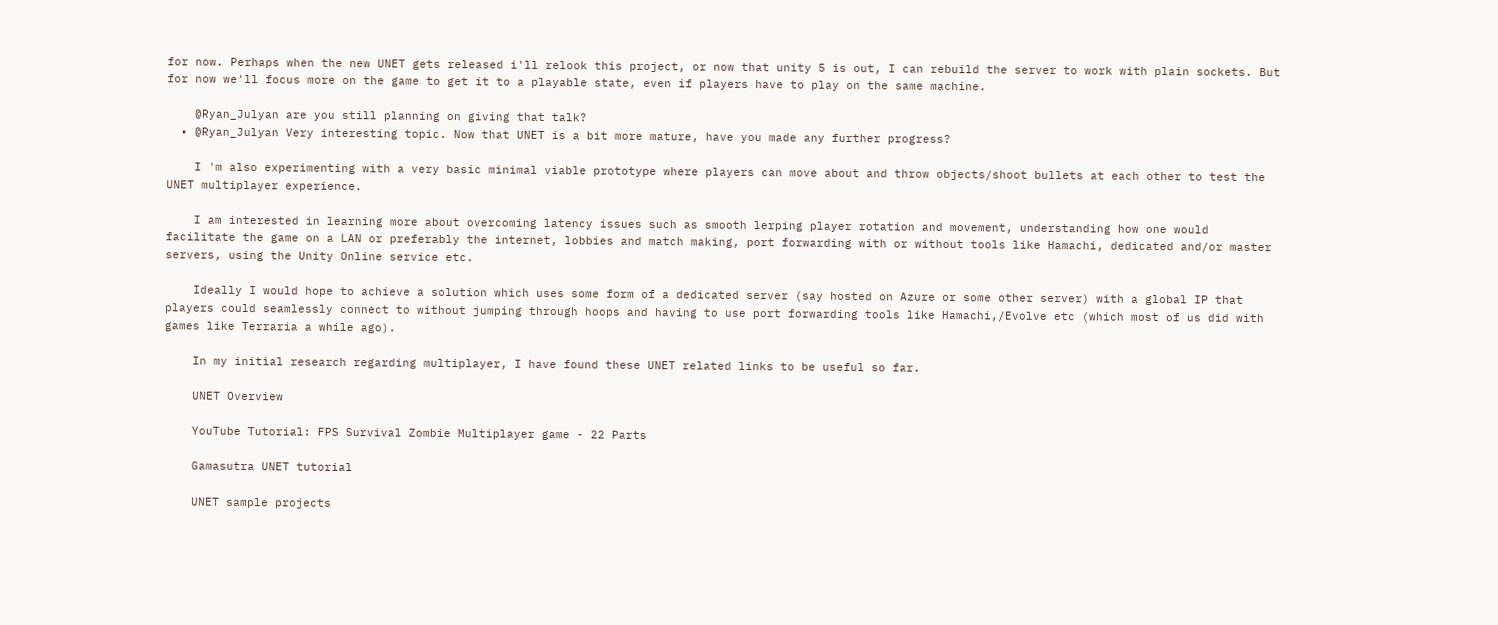for now. Perhaps when the new UNET gets released i'll relook this project, or now that unity 5 is out, I can rebuild the server to work with plain sockets. But for now we'll focus more on the game to get it to a playable state, even if players have to play on the same machine.

    @Ryan_Julyan are you still planning on giving that talk?
  • @Ryan_Julyan Very interesting topic. Now that UNET is a bit more mature, have you made any further progress?

    I 'm also experimenting with a very basic minimal viable prototype where players can move about and throw objects/shoot bullets at each other to test the UNET multiplayer experience.

    I am interested in learning more about overcoming latency issues such as smooth lerping player rotation and movement, understanding how one would facilitate the game on a LAN or preferably the internet, lobbies and match making, port forwarding with or without tools like Hamachi, dedicated and/or master servers, using the Unity Online service etc.

    Ideally I would hope to achieve a solution which uses some form of a dedicated server (say hosted on Azure or some other server) with a global IP that players could seamlessly connect to without jumping through hoops and having to use port forwarding tools like Hamachi,/Evolve etc (which most of us did with games like Terraria a while ago).

    In my initial research regarding multiplayer, I have found these UNET related links to be useful so far.

    UNET Overview

    YouTube Tutorial: FPS Survival Zombie Multiplayer game - 22 Parts

    Gamasutra UNET tutorial

    UNET sample projects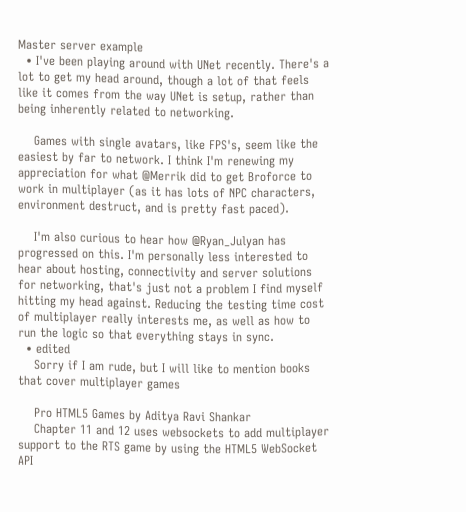Master server example
  • I've been playing around with UNet recently. There's a lot to get my head around, though a lot of that feels like it comes from the way UNet is setup, rather than being inherently related to networking.

    Games with single avatars, like FPS's, seem like the easiest by far to network. I think I'm renewing my appreciation for what @Merrik did to get Broforce to work in multiplayer (as it has lots of NPC characters, environment destruct, and is pretty fast paced).

    I'm also curious to hear how @Ryan_Julyan has progressed on this. I'm personally less interested to hear about hosting, connectivity and server solutions for networking, that's just not a problem I find myself hitting my head against. Reducing the testing time cost of multiplayer really interests me, as well as how to run the logic so that everything stays in sync.
  • edited
    Sorry if I am rude, but I will like to mention books that cover multiplayer games

    Pro HTML5 Games by Aditya Ravi Shankar
    Chapter 11 and 12 uses websockets to add multiplayer support to the RTS game by using the HTML5 WebSocket API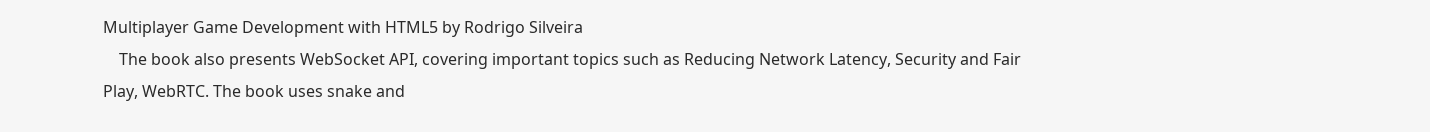Multiplayer Game Development with HTML5 by Rodrigo Silveira
    The book also presents WebSocket API, covering important topics such as Reducing Network Latency, Security and Fair Play, WebRTC. The book uses snake and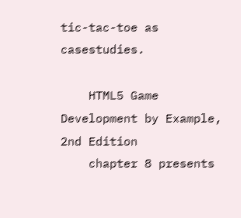tic-tac-toe as casestudies.

    HTML5 Game Development by Example, 2nd Edition
    chapter 8 presents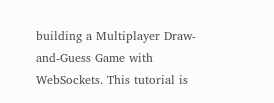building a Multiplayer Draw-and-Guess Game with WebSockets. This tutorial is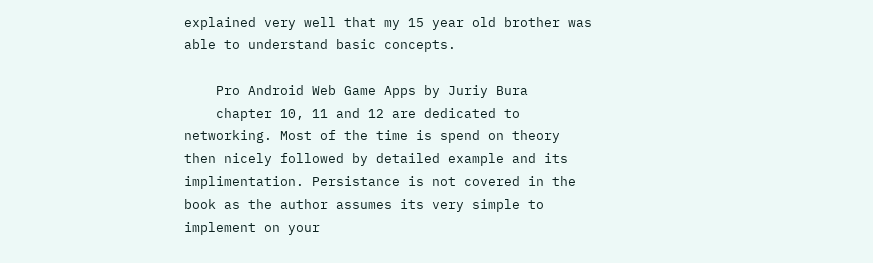explained very well that my 15 year old brother was able to understand basic concepts.

    Pro Android Web Game Apps by Juriy Bura
    chapter 10, 11 and 12 are dedicated to networking. Most of the time is spend on theory then nicely followed by detailed example and its implimentation. Persistance is not covered in the book as the author assumes its very simple to implement on your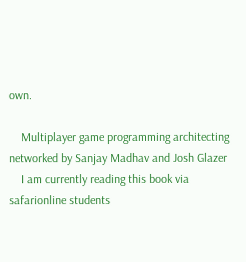own.

    Multiplayer game programming architecting networked by Sanjay Madhav and Josh Glazer
    I am currently reading this book via safarionline students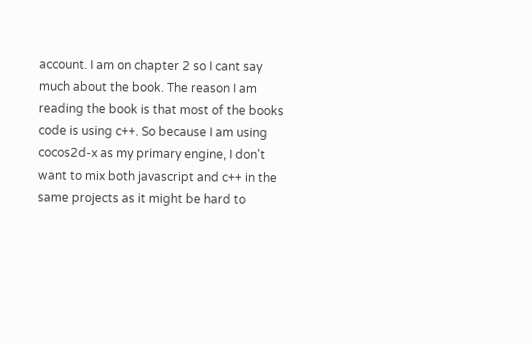account. I am on chapter 2 so I cant say much about the book. The reason I am reading the book is that most of the books code is using c++. So because I am using cocos2d-x as my primary engine, I don't want to mix both javascript and c++ in the same projects as it might be hard to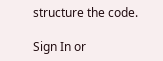structure the code.

Sign In or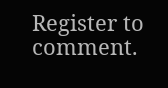Register to comment.